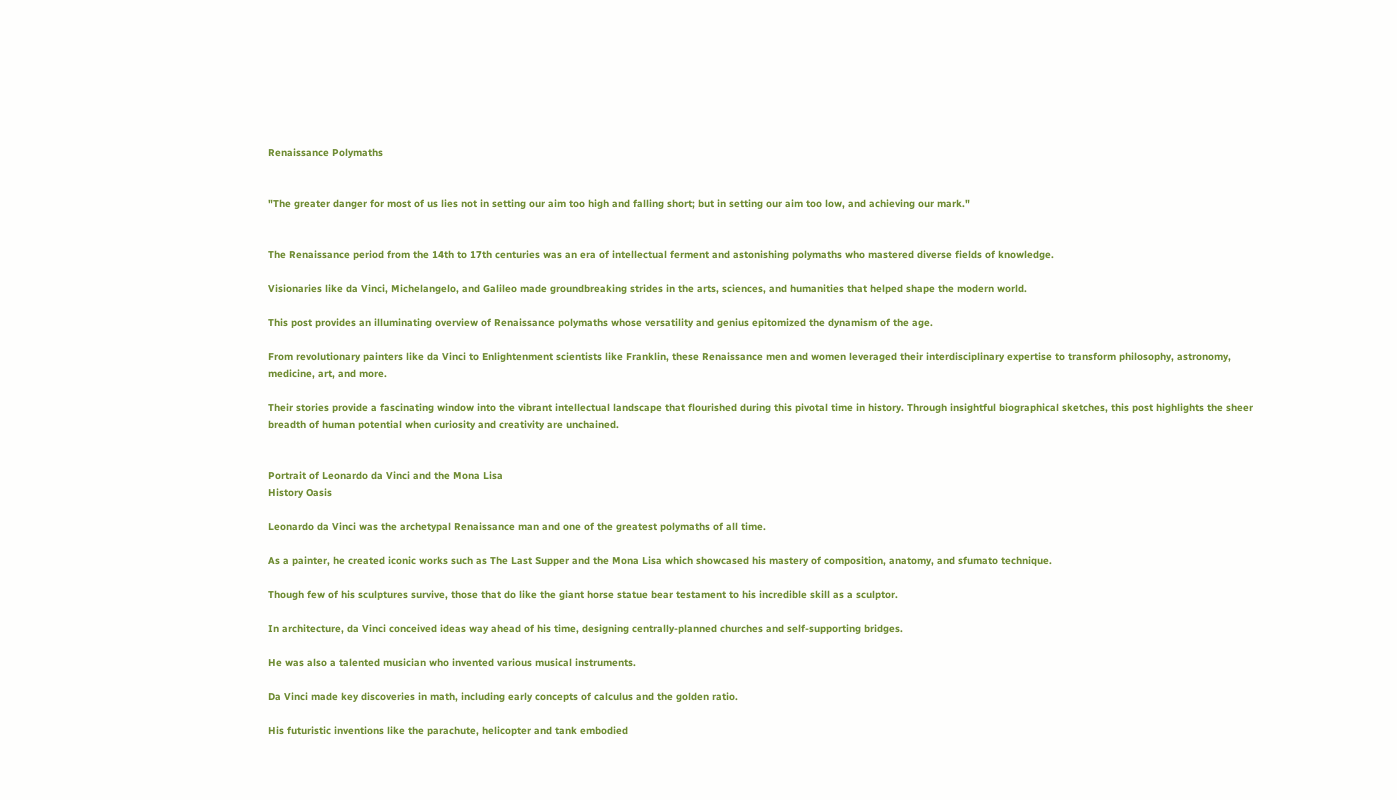Renaissance Polymaths


"The greater danger for most of us lies not in setting our aim too high and falling short; but in setting our aim too low, and achieving our mark."


The Renaissance period from the 14th to 17th centuries was an era of intellectual ferment and astonishing polymaths who mastered diverse fields of knowledge.

Visionaries like da Vinci, Michelangelo, and Galileo made groundbreaking strides in the arts, sciences, and humanities that helped shape the modern world.

This post provides an illuminating overview of Renaissance polymaths whose versatility and genius epitomized the dynamism of the age.

From revolutionary painters like da Vinci to Enlightenment scientists like Franklin, these Renaissance men and women leveraged their interdisciplinary expertise to transform philosophy, astronomy, medicine, art, and more.

Their stories provide a fascinating window into the vibrant intellectual landscape that flourished during this pivotal time in history. Through insightful biographical sketches, this post highlights the sheer breadth of human potential when curiosity and creativity are unchained.


Portrait of Leonardo da Vinci and the Mona Lisa
History Oasis

Leonardo da Vinci was the archetypal Renaissance man and one of the greatest polymaths of all time.

As a painter, he created iconic works such as The Last Supper and the Mona Lisa which showcased his mastery of composition, anatomy, and sfumato technique.

Though few of his sculptures survive, those that do like the giant horse statue bear testament to his incredible skill as a sculptor.

In architecture, da Vinci conceived ideas way ahead of his time, designing centrally-planned churches and self-supporting bridges.

He was also a talented musician who invented various musical instruments.

Da Vinci made key discoveries in math, including early concepts of calculus and the golden ratio.

His futuristic inventions like the parachute, helicopter and tank embodied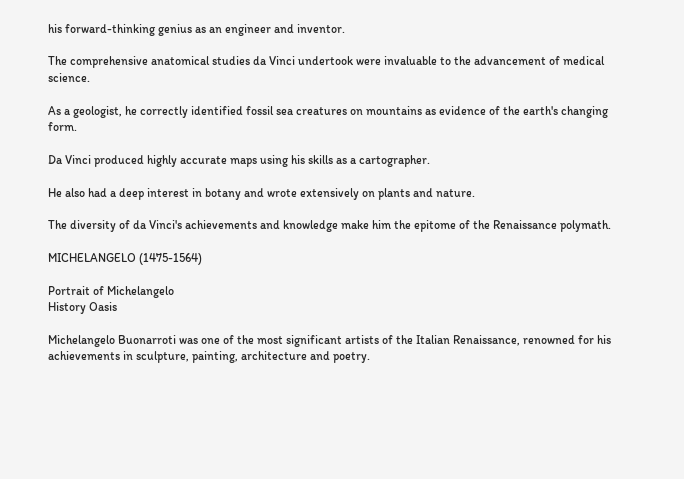his forward-thinking genius as an engineer and inventor.

The comprehensive anatomical studies da Vinci undertook were invaluable to the advancement of medical science.

As a geologist, he correctly identified fossil sea creatures on mountains as evidence of the earth's changing form.

Da Vinci produced highly accurate maps using his skills as a cartographer.

He also had a deep interest in botany and wrote extensively on plants and nature.

The diversity of da Vinci's achievements and knowledge make him the epitome of the Renaissance polymath.

MICHELANGELO (1475-1564)

Portrait of Michelangelo
History Oasis

Michelangelo Buonarroti was one of the most significant artists of the Italian Renaissance, renowned for his achievements in sculpture, painting, architecture and poetry.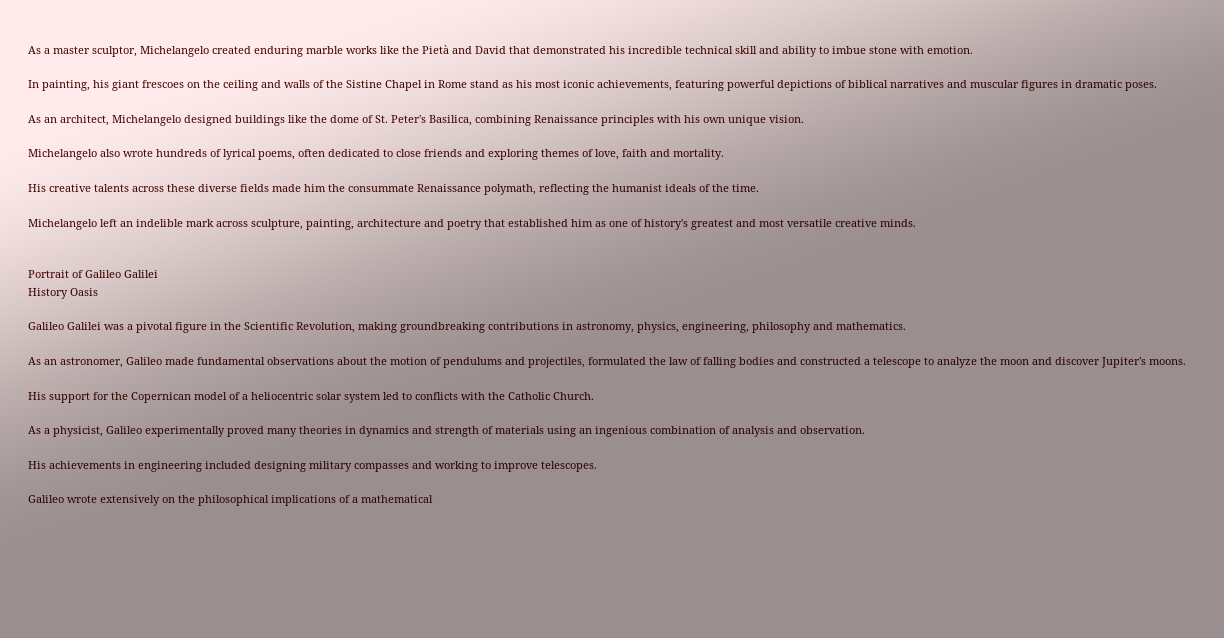As a master sculptor, Michelangelo created enduring marble works like the Pietà and David that demonstrated his incredible technical skill and ability to imbue stone with emotion.

In painting, his giant frescoes on the ceiling and walls of the Sistine Chapel in Rome stand as his most iconic achievements, featuring powerful depictions of biblical narratives and muscular figures in dramatic poses.

As an architect, Michelangelo designed buildings like the dome of St. Peter's Basilica, combining Renaissance principles with his own unique vision.

Michelangelo also wrote hundreds of lyrical poems, often dedicated to close friends and exploring themes of love, faith and mortality.

His creative talents across these diverse fields made him the consummate Renaissance polymath, reflecting the humanist ideals of the time.

Michelangelo left an indelible mark across sculpture, painting, architecture and poetry that established him as one of history's greatest and most versatile creative minds.


Portrait of Galileo Galilei
History Oasis

Galileo Galilei was a pivotal figure in the Scientific Revolution, making groundbreaking contributions in astronomy, physics, engineering, philosophy and mathematics.

As an astronomer, Galileo made fundamental observations about the motion of pendulums and projectiles, formulated the law of falling bodies and constructed a telescope to analyze the moon and discover Jupiter's moons.

His support for the Copernican model of a heliocentric solar system led to conflicts with the Catholic Church.

As a physicist, Galileo experimentally proved many theories in dynamics and strength of materials using an ingenious combination of analysis and observation.

His achievements in engineering included designing military compasses and working to improve telescopes.

Galileo wrote extensively on the philosophical implications of a mathematical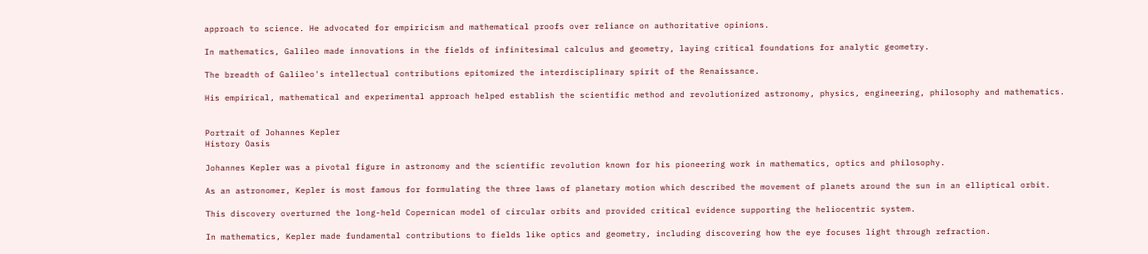approach to science. He advocated for empiricism and mathematical proofs over reliance on authoritative opinions.

In mathematics, Galileo made innovations in the fields of infinitesimal calculus and geometry, laying critical foundations for analytic geometry.

The breadth of Galileo's intellectual contributions epitomized the interdisciplinary spirit of the Renaissance.

His empirical, mathematical and experimental approach helped establish the scientific method and revolutionized astronomy, physics, engineering, philosophy and mathematics.


Portrait of Johannes Kepler
History Oasis

Johannes Kepler was a pivotal figure in astronomy and the scientific revolution known for his pioneering work in mathematics, optics and philosophy.

As an astronomer, Kepler is most famous for formulating the three laws of planetary motion which described the movement of planets around the sun in an elliptical orbit.

This discovery overturned the long-held Copernican model of circular orbits and provided critical evidence supporting the heliocentric system.

In mathematics, Kepler made fundamental contributions to fields like optics and geometry, including discovering how the eye focuses light through refraction.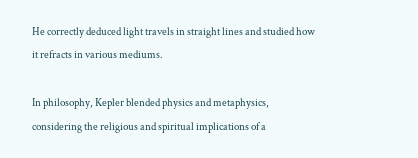He correctly deduced light travels in straight lines and studied how it refracts in various mediums.

In philosophy, Kepler blended physics and metaphysics, considering the religious and spiritual implications of a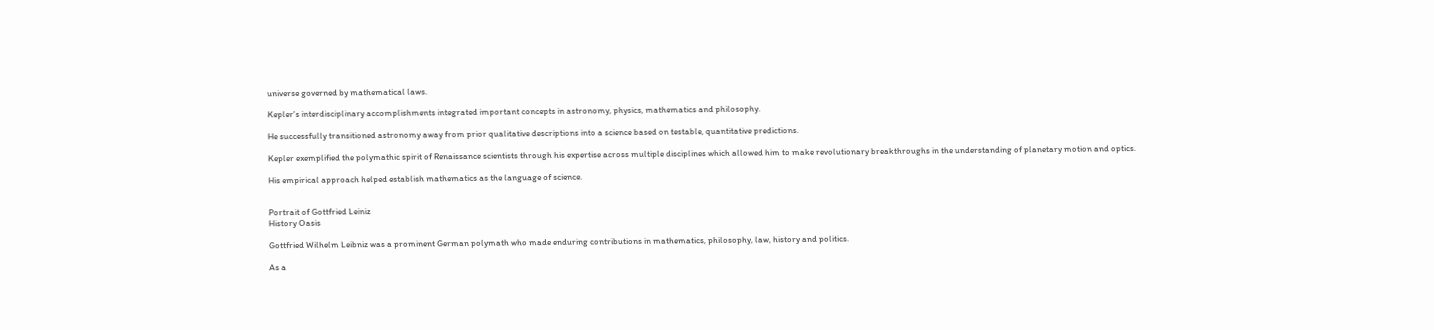universe governed by mathematical laws.

Kepler's interdisciplinary accomplishments integrated important concepts in astronomy, physics, mathematics and philosophy.

He successfully transitioned astronomy away from prior qualitative descriptions into a science based on testable, quantitative predictions.

Kepler exemplified the polymathic spirit of Renaissance scientists through his expertise across multiple disciplines which allowed him to make revolutionary breakthroughs in the understanding of planetary motion and optics.

His empirical approach helped establish mathematics as the language of science.


Portrait of Gottfried Leiniz
History Oasis

Gottfried Wilhelm Leibniz was a prominent German polymath who made enduring contributions in mathematics, philosophy, law, history and politics.

As a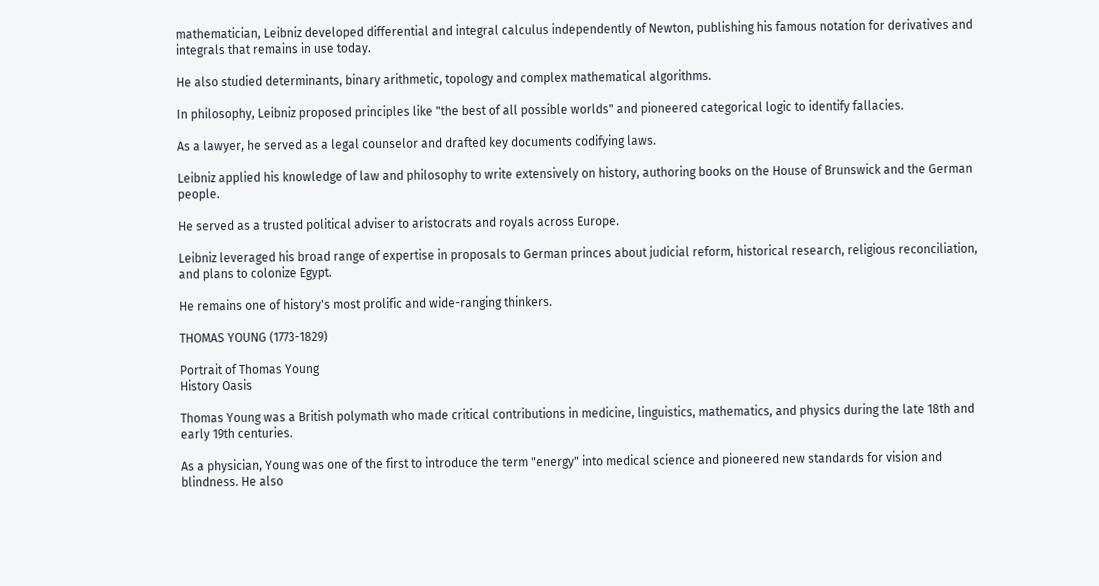mathematician, Leibniz developed differential and integral calculus independently of Newton, publishing his famous notation for derivatives and integrals that remains in use today.

He also studied determinants, binary arithmetic, topology and complex mathematical algorithms.

In philosophy, Leibniz proposed principles like "the best of all possible worlds" and pioneered categorical logic to identify fallacies.

As a lawyer, he served as a legal counselor and drafted key documents codifying laws.

Leibniz applied his knowledge of law and philosophy to write extensively on history, authoring books on the House of Brunswick and the German people.

He served as a trusted political adviser to aristocrats and royals across Europe.

Leibniz leveraged his broad range of expertise in proposals to German princes about judicial reform, historical research, religious reconciliation, and plans to colonize Egypt.

He remains one of history's most prolific and wide-ranging thinkers.

THOMAS YOUNG (1773-1829)

Portrait of Thomas Young
History Oasis

Thomas Young was a British polymath who made critical contributions in medicine, linguistics, mathematics, and physics during the late 18th and early 19th centuries.

As a physician, Young was one of the first to introduce the term "energy" into medical science and pioneered new standards for vision and blindness. He also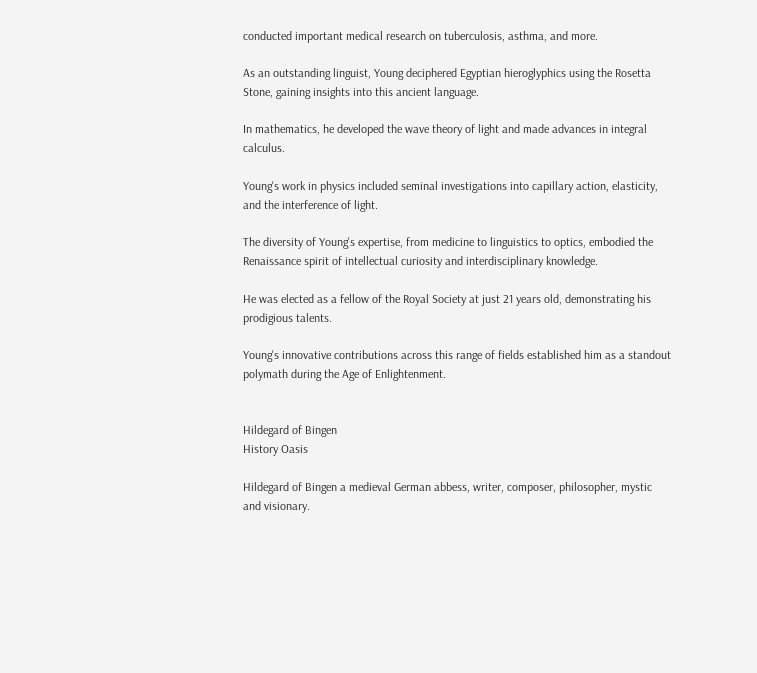conducted important medical research on tuberculosis, asthma, and more.

As an outstanding linguist, Young deciphered Egyptian hieroglyphics using the Rosetta Stone, gaining insights into this ancient language.

In mathematics, he developed the wave theory of light and made advances in integral calculus.

Young's work in physics included seminal investigations into capillary action, elasticity, and the interference of light.

The diversity of Young's expertise, from medicine to linguistics to optics, embodied the Renaissance spirit of intellectual curiosity and interdisciplinary knowledge.

He was elected as a fellow of the Royal Society at just 21 years old, demonstrating his prodigious talents.

Young's innovative contributions across this range of fields established him as a standout polymath during the Age of Enlightenment.


Hildegard of Bingen
History Oasis

Hildegard of Bingen a medieval German abbess, writer, composer, philosopher, mystic and visionary.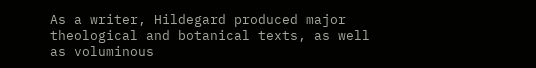As a writer, Hildegard produced major theological and botanical texts, as well as voluminous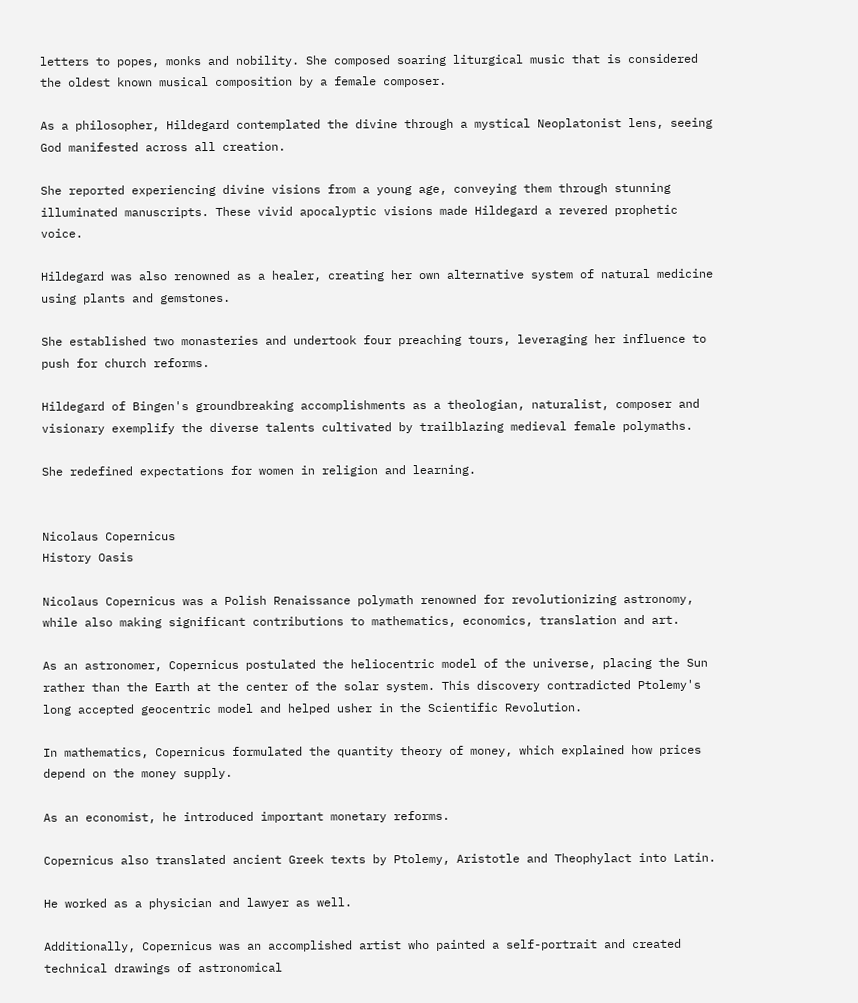letters to popes, monks and nobility. She composed soaring liturgical music that is considered the oldest known musical composition by a female composer.

As a philosopher, Hildegard contemplated the divine through a mystical Neoplatonist lens, seeing God manifested across all creation.

She reported experiencing divine visions from a young age, conveying them through stunning illuminated manuscripts. These vivid apocalyptic visions made Hildegard a revered prophetic voice.

Hildegard was also renowned as a healer, creating her own alternative system of natural medicine using plants and gemstones.

She established two monasteries and undertook four preaching tours, leveraging her influence to push for church reforms.

Hildegard of Bingen's groundbreaking accomplishments as a theologian, naturalist, composer and visionary exemplify the diverse talents cultivated by trailblazing medieval female polymaths.

She redefined expectations for women in religion and learning.


Nicolaus Copernicus
History Oasis

Nicolaus Copernicus was a Polish Renaissance polymath renowned for revolutionizing astronomy, while also making significant contributions to mathematics, economics, translation and art.

As an astronomer, Copernicus postulated the heliocentric model of the universe, placing the Sun rather than the Earth at the center of the solar system. This discovery contradicted Ptolemy's long accepted geocentric model and helped usher in the Scientific Revolution.

In mathematics, Copernicus formulated the quantity theory of money, which explained how prices depend on the money supply.

As an economist, he introduced important monetary reforms.

Copernicus also translated ancient Greek texts by Ptolemy, Aristotle and Theophylact into Latin.

He worked as a physician and lawyer as well.

Additionally, Copernicus was an accomplished artist who painted a self-portrait and created technical drawings of astronomical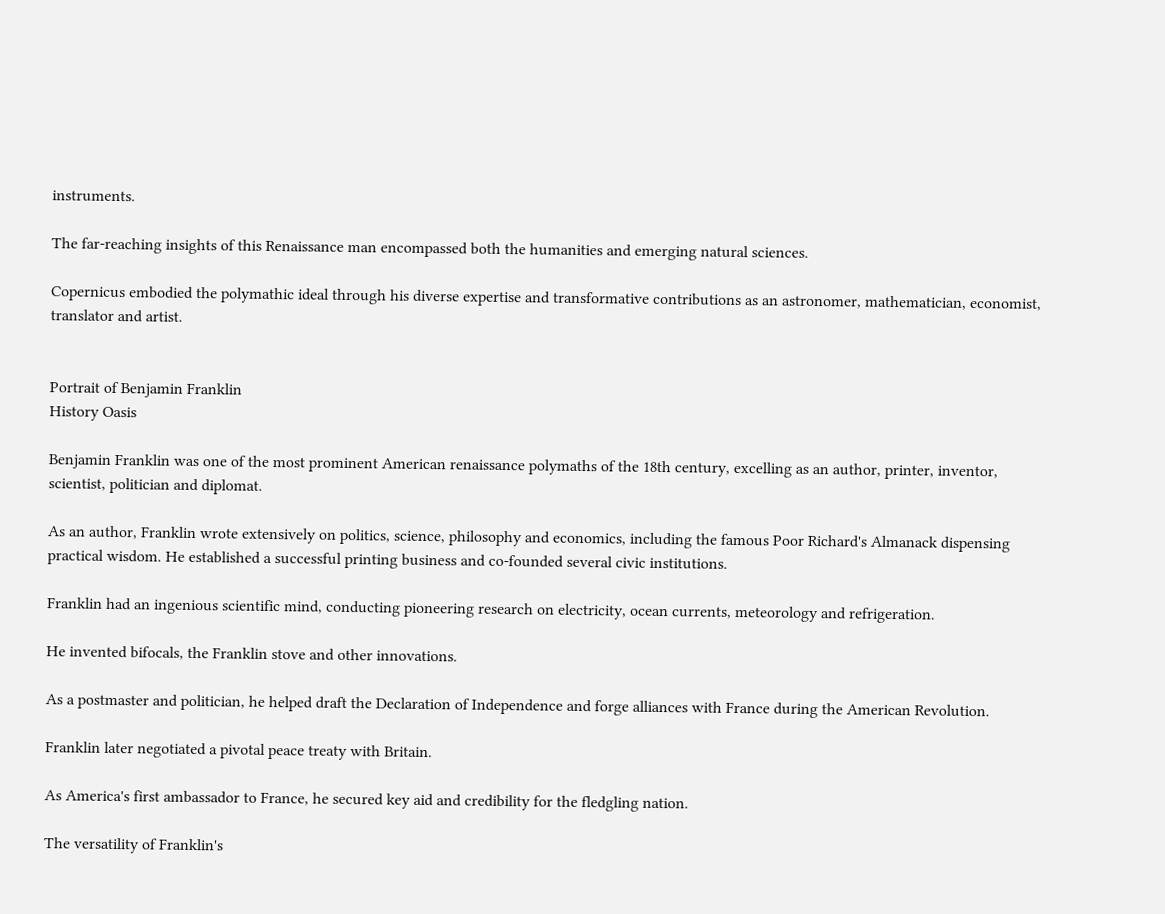instruments.

The far-reaching insights of this Renaissance man encompassed both the humanities and emerging natural sciences.

Copernicus embodied the polymathic ideal through his diverse expertise and transformative contributions as an astronomer, mathematician, economist, translator and artist.


Portrait of Benjamin Franklin
History Oasis

Benjamin Franklin was one of the most prominent American renaissance polymaths of the 18th century, excelling as an author, printer, inventor, scientist, politician and diplomat.

As an author, Franklin wrote extensively on politics, science, philosophy and economics, including the famous Poor Richard's Almanack dispensing practical wisdom. He established a successful printing business and co-founded several civic institutions.

Franklin had an ingenious scientific mind, conducting pioneering research on electricity, ocean currents, meteorology and refrigeration.

He invented bifocals, the Franklin stove and other innovations.

As a postmaster and politician, he helped draft the Declaration of Independence and forge alliances with France during the American Revolution.

Franklin later negotiated a pivotal peace treaty with Britain.

As America's first ambassador to France, he secured key aid and credibility for the fledgling nation.

The versatility of Franklin's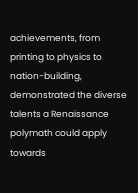achievements, from printing to physics to nation-building, demonstrated the diverse talents a Renaissance polymath could apply towards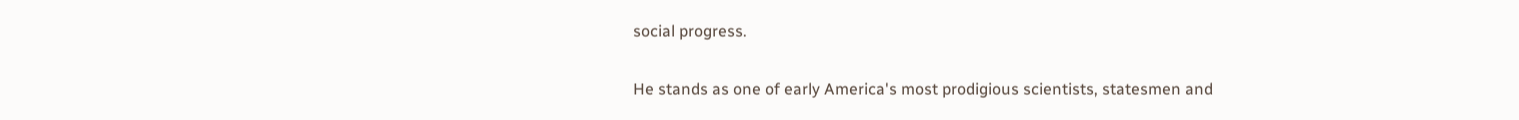social progress.

He stands as one of early America's most prodigious scientists, statesmen and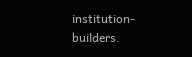institution-builders.